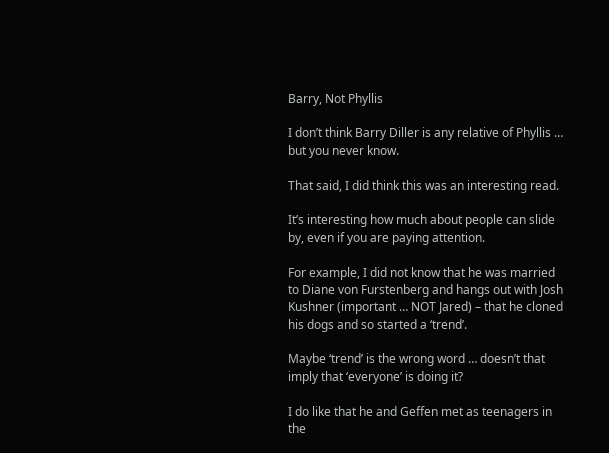Barry, Not Phyllis

I don’t think Barry Diller is any relative of Phyllis … but you never know.

That said, I did think this was an interesting read.

It’s interesting how much about people can slide by, even if you are paying attention.

For example, I did not know that he was married to Diane von Furstenberg and hangs out with Josh Kushner (important … NOT Jared) – that he cloned his dogs and so started a ‘trend’.

Maybe ‘trend’ is the wrong word … doesn’t that imply that ‘everyone’ is doing it?

I do like that he and Geffen met as teenagers in the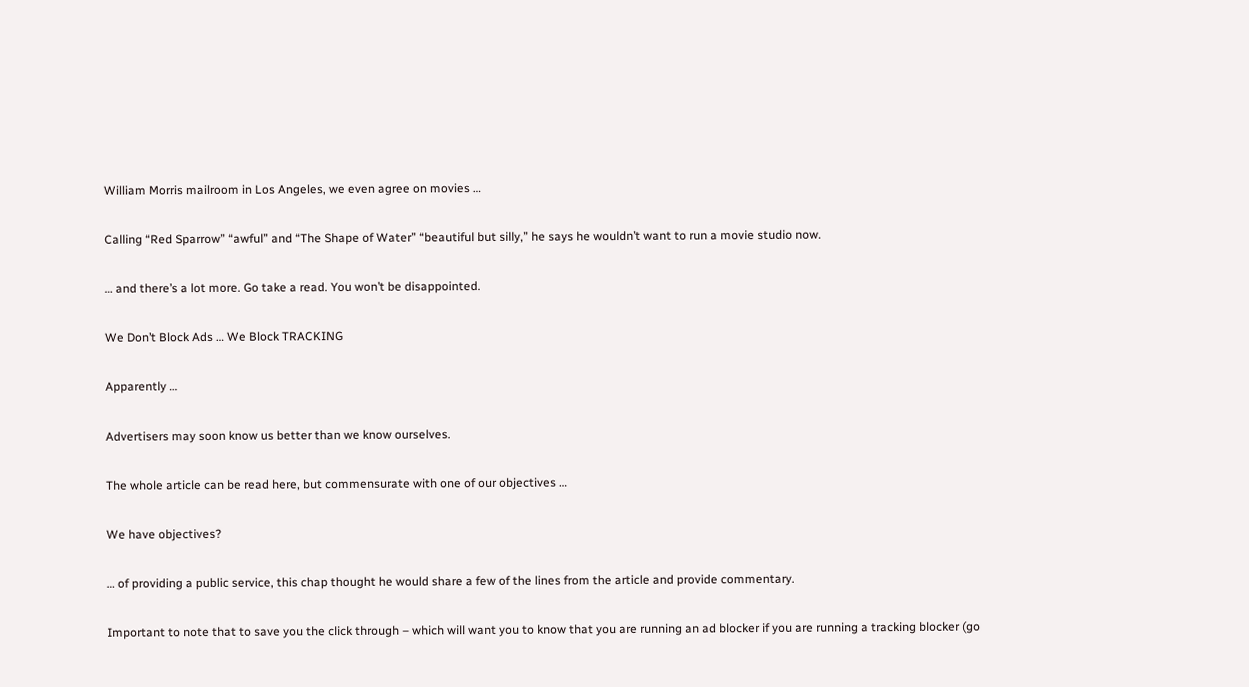William Morris mailroom in Los Angeles, we even agree on movies …

Calling “Red Sparrow” “awful” and “The Shape of Water” “beautiful but silly,” he says he wouldn’t want to run a movie studio now.

… and there’s a lot more. Go take a read. You won’t be disappointed.

We Don’t Block Ads … We Block TRACKING

Apparently …

Advertisers may soon know us better than we know ourselves.

The whole article can be read here, but commensurate with one of our objectives …

We have objectives?

… of providing a public service, this chap thought he would share a few of the lines from the article and provide commentary.

Important to note that to save you the click through – which will want you to know that you are running an ad blocker if you are running a tracking blocker (go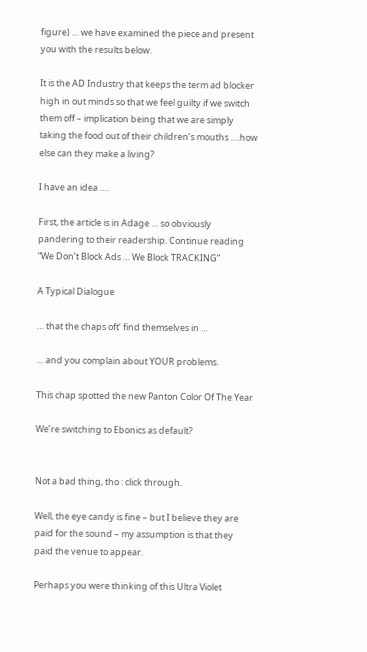figure) … we have examined the piece and present you with the results below.

It is the AD Industry that keeps the term ad blocker high in out minds so that we feel guilty if we switch them off – implication being that we are simply taking the food out of their children’s mouths ….how else can they make a living?

I have an idea ….

First, the article is in Adage … so obviously pandering to their readership. Continue reading “We Don’t Block Ads … We Block TRACKING”

A Typical Dialogue

… that the chaps oft’ find themselves in …

… and you complain about YOUR problems.

This chap spotted the new Panton Color Of The Year

We’re switching to Ebonics as default?


Not a bad thing, tho : click through.

Well, the eye candy is fine – but I believe they are paid for the sound – my assumption is that they paid the venue to appear.

Perhaps you were thinking of this Ultra Violet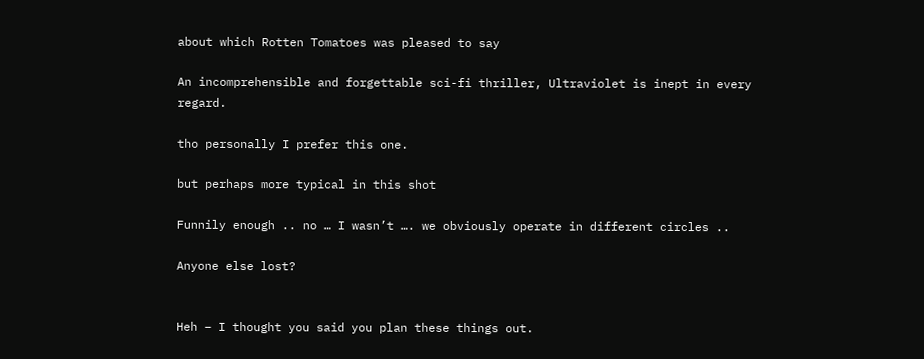about which Rotten Tomatoes was pleased to say

An incomprehensible and forgettable sci-fi thriller, Ultraviolet is inept in every regard.

tho personally I prefer this one.

but perhaps more typical in this shot

Funnily enough .. no … I wasn’t …. we obviously operate in different circles ..

Anyone else lost?


Heh – I thought you said you plan these things out.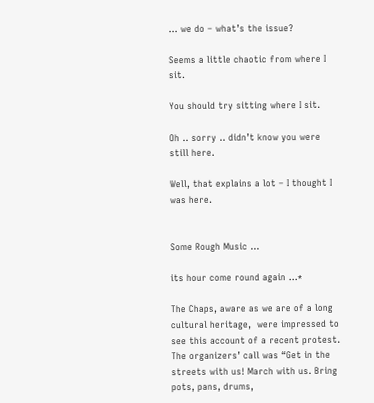… we do – what’s the issue?

Seems a little chaotic from where I sit.

You should try sitting where I sit.

Oh .. sorry .. didn’t know you were still here.

Well, that explains a lot – I thought I was here.


Some Rough Music …

its hour come round again …*

The Chaps, aware as we are of a long cultural heritage,  were impressed to see this account of a recent protest. The organizers’ call was “Get in the streets with us! March with us. Bring pots, pans, drums,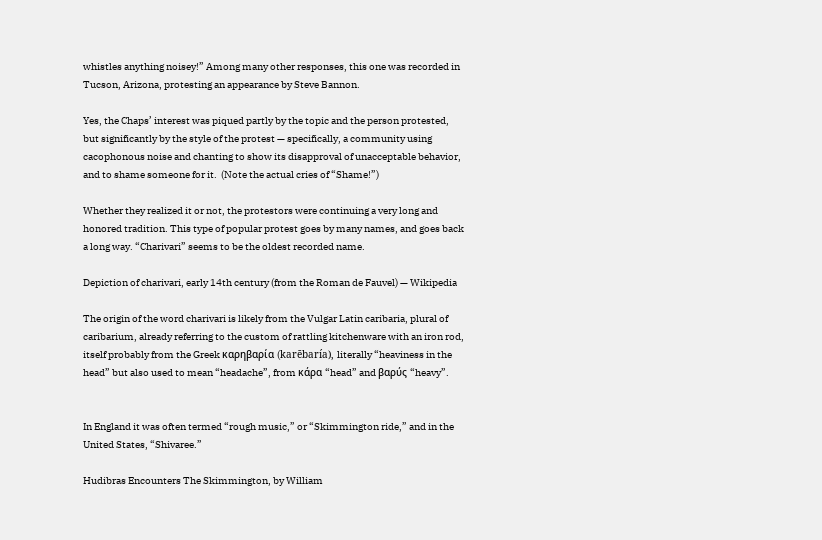whistles anything noisey!” Among many other responses, this one was recorded in Tucson, Arizona, protesting an appearance by Steve Bannon.

Yes, the Chaps’ interest was piqued partly by the topic and the person protested, but significantly by the style of the protest — specifically, a community using cacophonous noise and chanting to show its disapproval of unacceptable behavior, and to shame someone for it.  (Note the actual cries of “Shame!”)

Whether they realized it or not, the protestors were continuing a very long and honored tradition. This type of popular protest goes by many names, and goes back a long way. “Charivari” seems to be the oldest recorded name.

Depiction of charivari, early 14th century (from the Roman de Fauvel) — Wikipedia

The origin of the word charivari is likely from the Vulgar Latin caribaria, plural of caribarium, already referring to the custom of rattling kitchenware with an iron rod, itself probably from the Greek καρηβαρία (karēbaría), literally “heaviness in the head” but also used to mean “headache”, from κάρα “head” and βαρύς “heavy”.


In England it was often termed “rough music,” or “Skimmington ride,” and in the United States, “Shivaree.”

Hudibras Encounters The Skimmington, by William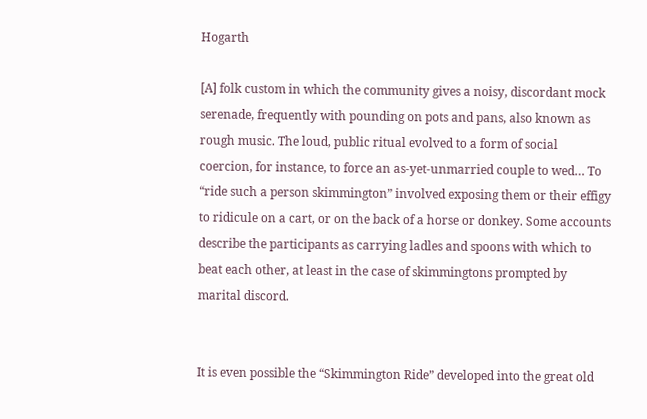Hogarth

[A] folk custom in which the community gives a noisy, discordant mock serenade, frequently with pounding on pots and pans, also known as rough music. The loud, public ritual evolved to a form of social coercion, for instance, to force an as-yet-unmarried couple to wed… To “ride such a person skimmington” involved exposing them or their effigy to ridicule on a cart, or on the back of a horse or donkey. Some accounts describe the participants as carrying ladles and spoons with which to beat each other, at least in the case of skimmingtons prompted by marital discord.


It is even possible the “Skimmington Ride” developed into the great old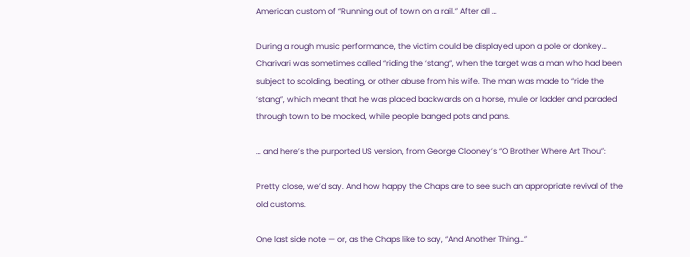American custom of “Running out of town on a rail.” After all …

During a rough music performance, the victim could be displayed upon a pole or donkey… Charivari was sometimes called “riding the ‘stang“, when the target was a man who had been subject to scolding, beating, or other abuse from his wife. The man was made to “ride the ‘stang”, which meant that he was placed backwards on a horse, mule or ladder and paraded through town to be mocked, while people banged pots and pans.

… and here’s the purported US version, from George Clooney’s “O Brother Where Art Thou”:

Pretty close, we’d say. And how happy the Chaps are to see such an appropriate revival of the old customs.

One last side note — or, as the Chaps like to say, “And Another Thing…”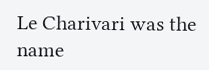Le Charivari was the name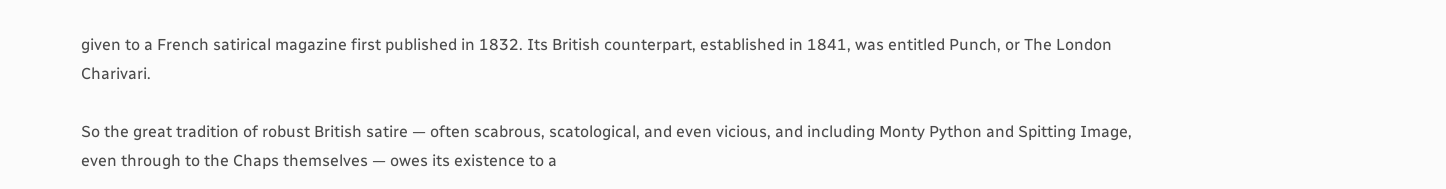given to a French satirical magazine first published in 1832. Its British counterpart, established in 1841, was entitled Punch, or The London Charivari.

So the great tradition of robust British satire — often scabrous, scatological, and even vicious, and including Monty Python and Spitting Image, even through to the Chaps themselves — owes its existence to a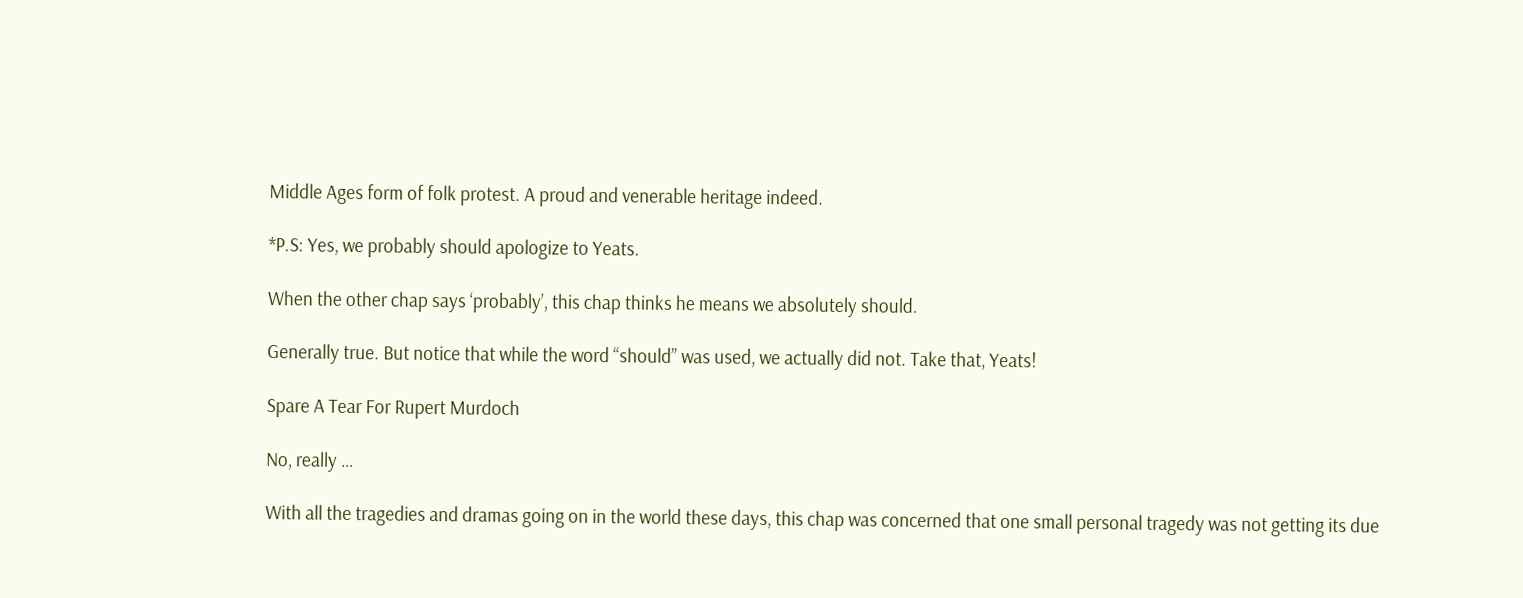Middle Ages form of folk protest. A proud and venerable heritage indeed.

*P.S: Yes, we probably should apologize to Yeats.

When the other chap says ‘probably’, this chap thinks he means we absolutely should.

Generally true. But notice that while the word “should” was used, we actually did not. Take that, Yeats!

Spare A Tear For Rupert Murdoch

No, really …

With all the tragedies and dramas going on in the world these days, this chap was concerned that one small personal tragedy was not getting its due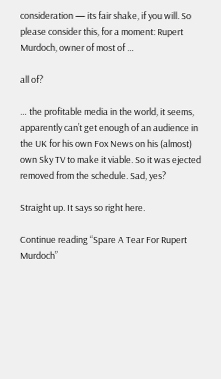consideration — its fair shake, if you will. So please consider this, for a moment: Rupert Murdoch, owner of most of …

all of?

… the profitable media in the world, it seems, apparently can’t get enough of an audience in the UK for his own Fox News on his (almost) own Sky TV to make it viable. So it was ejected removed from the schedule. Sad, yes?

Straight up. It says so right here.

Continue reading “Spare A Tear For Rupert Murdoch”